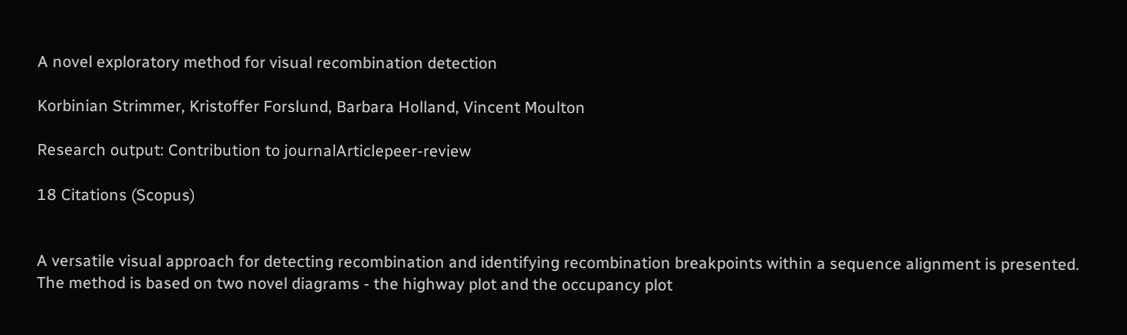A novel exploratory method for visual recombination detection

Korbinian Strimmer, Kristoffer Forslund, Barbara Holland, Vincent Moulton

Research output: Contribution to journalArticlepeer-review

18 Citations (Scopus)


A versatile visual approach for detecting recombination and identifying recombination breakpoints within a sequence alignment is presented. The method is based on two novel diagrams - the highway plot and the occupancy plot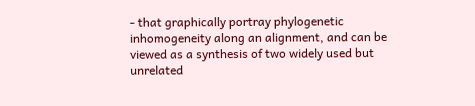- that graphically portray phylogenetic inhomogeneity along an alignment, and can be viewed as a synthesis of two widely used but unrelated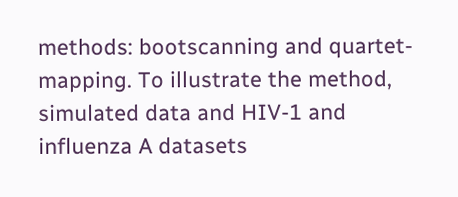methods: bootscanning and quartet-mapping. To illustrate the method, simulated data and HIV-1 and influenza A datasets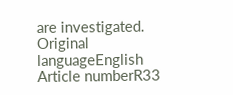are investigated.
Original languageEnglish
Article numberR33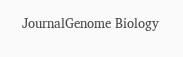JournalGenome Biology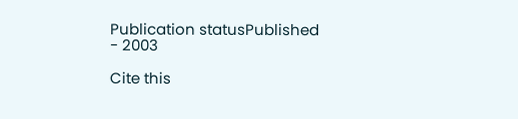Publication statusPublished - 2003

Cite this